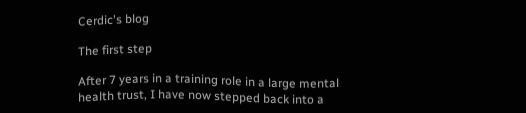Cerdic's blog

The first step

After 7 years in a training role in a large mental health trust, I have now stepped back into a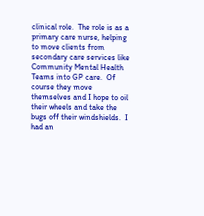clinical role.  The role is as a primary care nurse, helping to move clients from secondary care services like Community Mental Health Teams into GP care.  Of course they move themselves and I hope to oil their wheels and take the bugs off their windshields.  I had an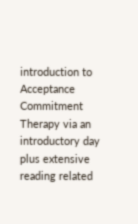introduction to Acceptance Commitment Therapy via an introductory day plus extensive reading related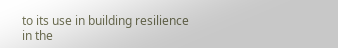to its use in building resilience in the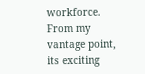workforce.  From my vantage point, its exciting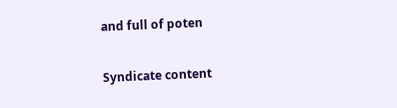and full of poten

Syndicate content